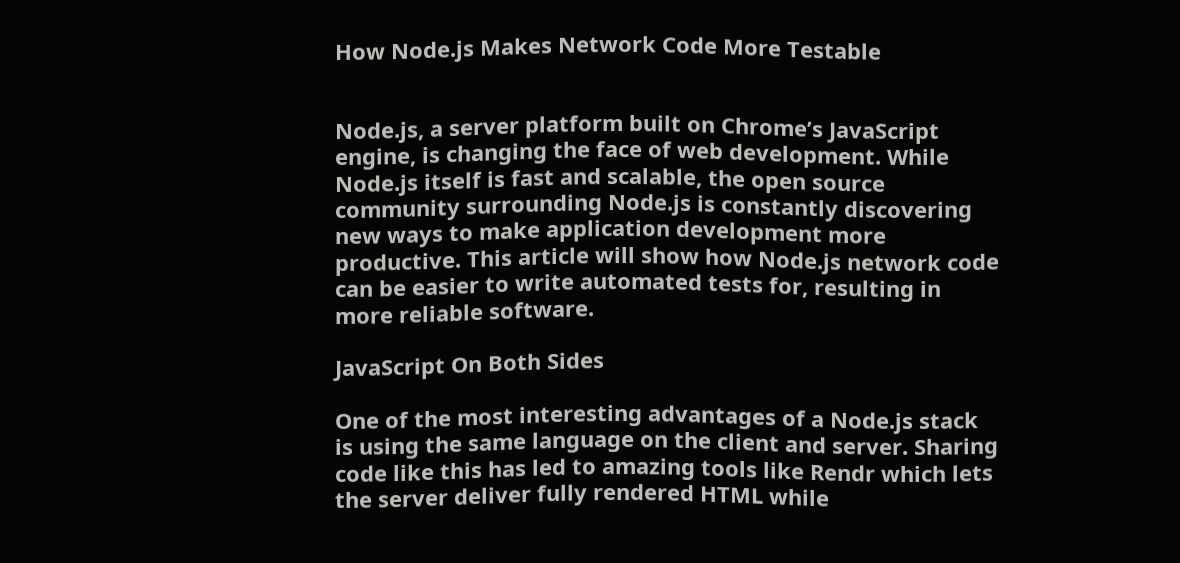How Node.js Makes Network Code More Testable


Node.js, a server platform built on Chrome’s JavaScript engine, is changing the face of web development. While Node.js itself is fast and scalable, the open source community surrounding Node.js is constantly discovering new ways to make application development more productive. This article will show how Node.js network code can be easier to write automated tests for, resulting in more reliable software.

JavaScript On Both Sides

One of the most interesting advantages of a Node.js stack is using the same language on the client and server. Sharing code like this has led to amazing tools like Rendr which lets the server deliver fully rendered HTML while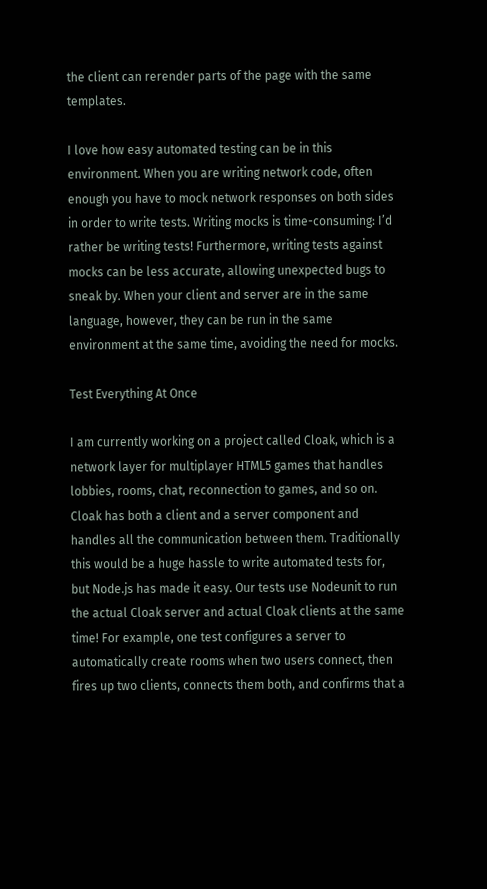the client can rerender parts of the page with the same templates.

I love how easy automated testing can be in this environment. When you are writing network code, often enough you have to mock network responses on both sides in order to write tests. Writing mocks is time-consuming: I’d rather be writing tests! Furthermore, writing tests against mocks can be less accurate, allowing unexpected bugs to sneak by. When your client and server are in the same language, however, they can be run in the same environment at the same time, avoiding the need for mocks.

Test Everything At Once

I am currently working on a project called Cloak, which is a network layer for multiplayer HTML5 games that handles lobbies, rooms, chat, reconnection to games, and so on. Cloak has both a client and a server component and handles all the communication between them. Traditionally this would be a huge hassle to write automated tests for, but Node.js has made it easy. Our tests use Nodeunit to run the actual Cloak server and actual Cloak clients at the same time! For example, one test configures a server to automatically create rooms when two users connect, then fires up two clients, connects them both, and confirms that a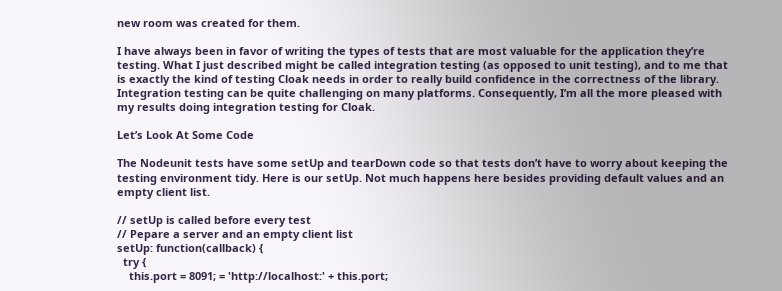new room was created for them.

I have always been in favor of writing the types of tests that are most valuable for the application they’re testing. What I just described might be called integration testing (as opposed to unit testing), and to me that is exactly the kind of testing Cloak needs in order to really build confidence in the correctness of the library. Integration testing can be quite challenging on many platforms. Consequently, I’m all the more pleased with my results doing integration testing for Cloak.

Let’s Look At Some Code

The Nodeunit tests have some setUp and tearDown code so that tests don’t have to worry about keeping the testing environment tidy. Here is our setUp. Not much happens here besides providing default values and an empty client list.

// setUp is called before every test
// Pepare a server and an empty client list
setUp: function(callback) {
  try {
    this.port = 8091; = 'http://localhost:' + this.port;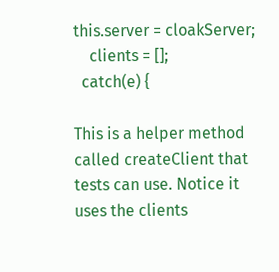this.server = cloakServer;
    clients = [];
  catch(e) {

This is a helper method called createClient that tests can use. Notice it uses the clients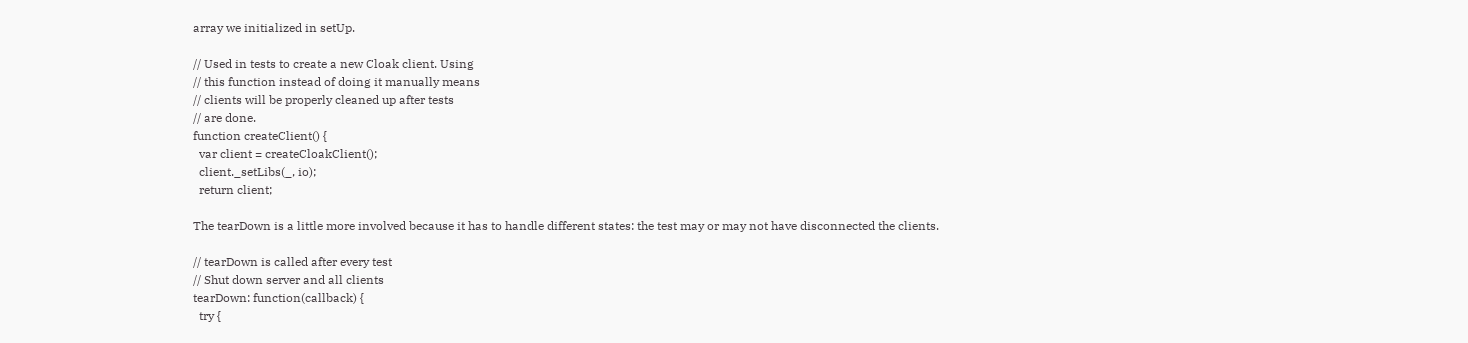array we initialized in setUp.

// Used in tests to create a new Cloak client. Using
// this function instead of doing it manually means
// clients will be properly cleaned up after tests
// are done.
function createClient() {
  var client = createCloakClient();
  client._setLibs(_, io);
  return client;

The tearDown is a little more involved because it has to handle different states: the test may or may not have disconnected the clients.

// tearDown is called after every test
// Shut down server and all clients
tearDown: function(callback) {
  try {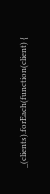_(clients).forEach(function(client) {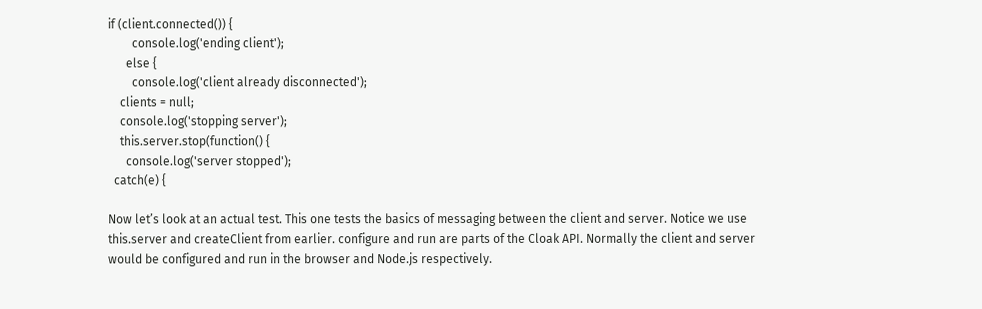if (client.connected()) {
        console.log('ending client');
      else {
        console.log('client already disconnected');
    clients = null;
    console.log('stopping server');
    this.server.stop(function() {
      console.log('server stopped');
  catch(e) {

Now let’s look at an actual test. This one tests the basics of messaging between the client and server. Notice we use this.server and createClient from earlier. configure and run are parts of the Cloak API. Normally the client and server would be configured and run in the browser and Node.js respectively.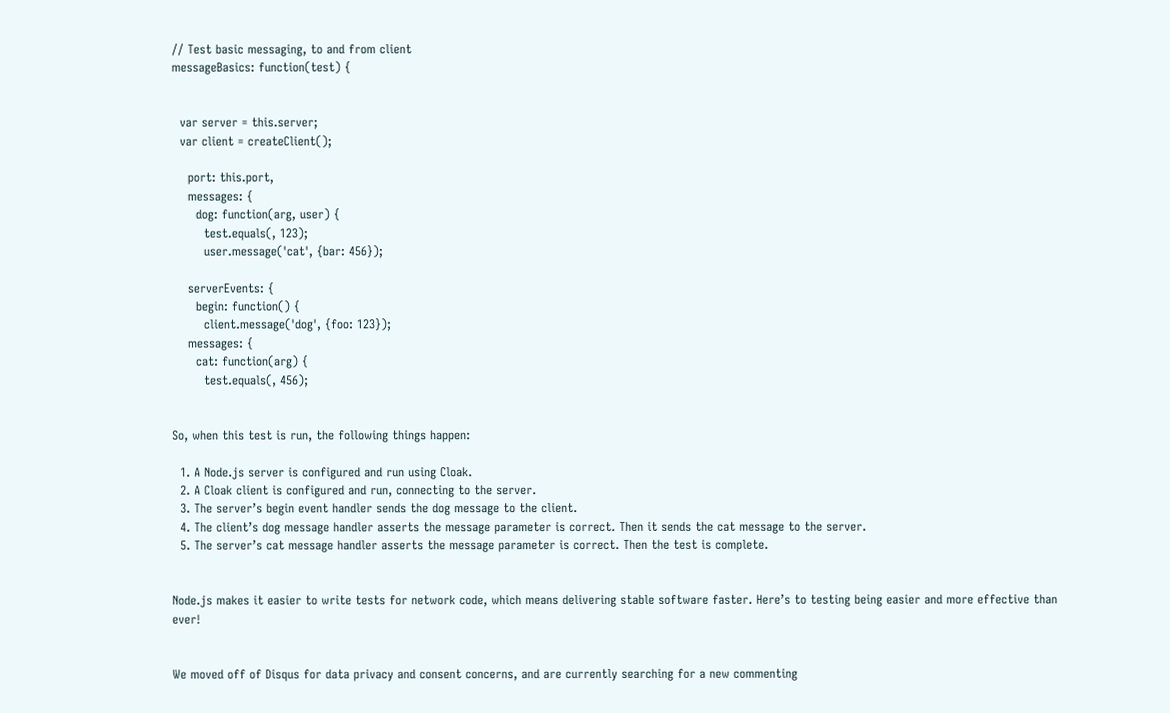// Test basic messaging, to and from client
messageBasics: function(test) {


  var server = this.server;
  var client = createClient();

    port: this.port,
    messages: {
      dog: function(arg, user) {
        test.equals(, 123);
        user.message('cat', {bar: 456});

    serverEvents: {
      begin: function() {
        client.message('dog', {foo: 123});
    messages: {
      cat: function(arg) {
        test.equals(, 456);


So, when this test is run, the following things happen:

  1. A Node.js server is configured and run using Cloak.
  2. A Cloak client is configured and run, connecting to the server.
  3. The server’s begin event handler sends the dog message to the client.
  4. The client’s dog message handler asserts the message parameter is correct. Then it sends the cat message to the server.
  5. The server’s cat message handler asserts the message parameter is correct. Then the test is complete.


Node.js makes it easier to write tests for network code, which means delivering stable software faster. Here’s to testing being easier and more effective than ever!


We moved off of Disqus for data privacy and consent concerns, and are currently searching for a new commenting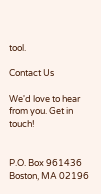tool.

Contact Us

We'd love to hear from you. Get in touch!


P.O. Box 961436
Boston, MA 02196